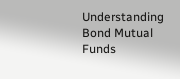Understanding Bond Mutual Funds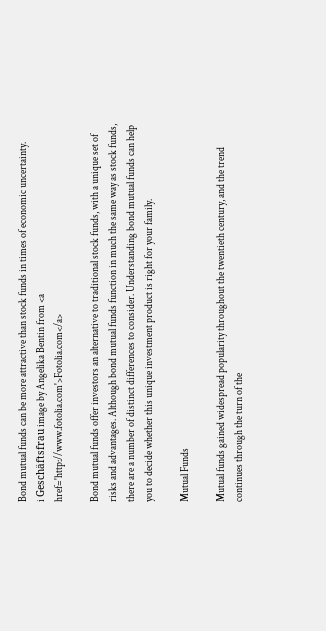Bond mutual funds can be more attractive than stock funds in times of economic uncertainty.
i Geschäftsfrau image by Angelika Bentin from <a href='http://www.fotolia.com'>Fotolia.com</a>

Bond mutual funds offer investors an alternative to traditional stock funds, with a unique set of risks and advantages. Although bond mutual funds function in much the same way as stock funds, there are a number of distinct differences to consider. Understanding bond mutual funds can help you to decide whether this unique investment product is right for your family.

Mutual Funds

Mutual funds gained widespread popularity throughout the twentieth century, and the trend continues through the turn of the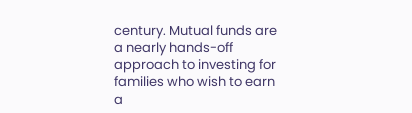century. Mutual funds are a nearly hands-off approach to investing for families who wish to earn a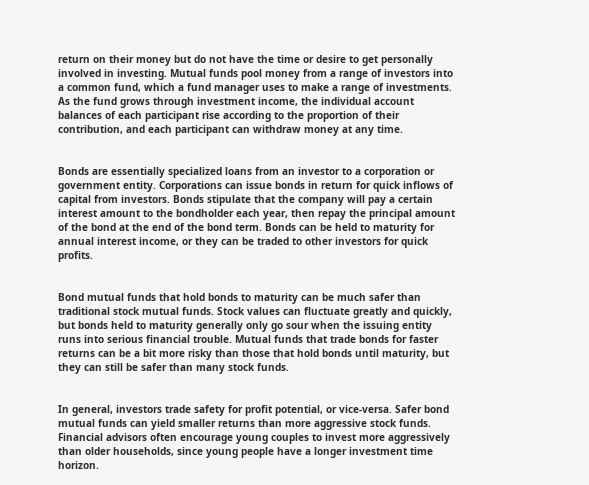return on their money but do not have the time or desire to get personally involved in investing. Mutual funds pool money from a range of investors into a common fund, which a fund manager uses to make a range of investments. As the fund grows through investment income, the individual account balances of each participant rise according to the proportion of their contribution, and each participant can withdraw money at any time.


Bonds are essentially specialized loans from an investor to a corporation or government entity. Corporations can issue bonds in return for quick inflows of capital from investors. Bonds stipulate that the company will pay a certain interest amount to the bondholder each year, then repay the principal amount of the bond at the end of the bond term. Bonds can be held to maturity for annual interest income, or they can be traded to other investors for quick profits.


Bond mutual funds that hold bonds to maturity can be much safer than traditional stock mutual funds. Stock values can fluctuate greatly and quickly, but bonds held to maturity generally only go sour when the issuing entity runs into serious financial trouble. Mutual funds that trade bonds for faster returns can be a bit more risky than those that hold bonds until maturity, but they can still be safer than many stock funds.


In general, investors trade safety for profit potential, or vice-versa. Safer bond mutual funds can yield smaller returns than more aggressive stock funds. Financial advisors often encourage young couples to invest more aggressively than older households, since young people have a longer investment time horizon.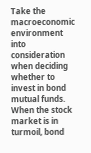Take the macroeconomic environment into consideration when deciding whether to invest in bond mutual funds. When the stock market is in turmoil, bond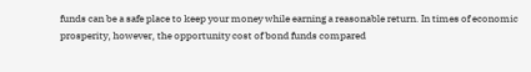funds can be a safe place to keep your money while earning a reasonable return. In times of economic prosperity, however, the opportunity cost of bond funds compared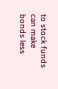to stock funds can make bonds less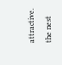attractive.

the nest